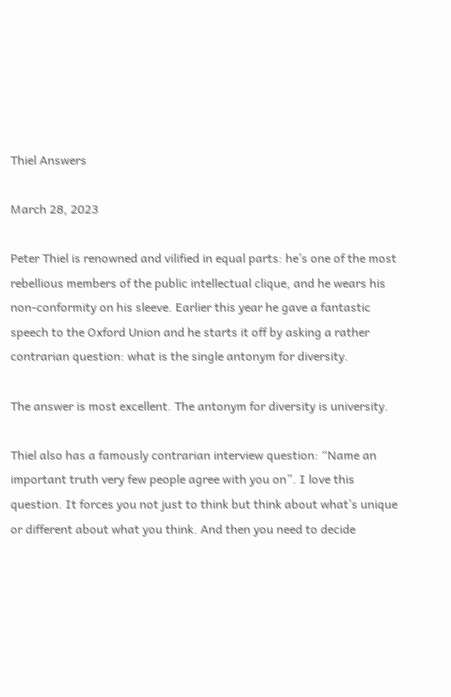Thiel Answers

March 28, 2023

Peter Thiel is renowned and vilified in equal parts: he’s one of the most rebellious members of the public intellectual clique, and he wears his non-conformity on his sleeve. Earlier this year he gave a fantastic speech to the Oxford Union and he starts it off by asking a rather contrarian question: what is the single antonym for diversity.

The answer is most excellent. The antonym for diversity is university.

Thiel also has a famously contrarian interview question: “Name an important truth very few people agree with you on”. I love this question. It forces you not just to think but think about what’s unique or different about what you think. And then you need to decide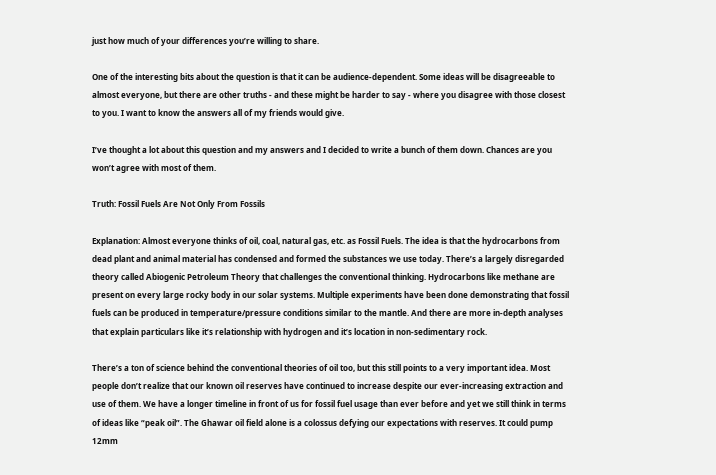just how much of your differences you’re willing to share.

One of the interesting bits about the question is that it can be audience-dependent. Some ideas will be disagreeable to almost everyone, but there are other truths - and these might be harder to say - where you disagree with those closest to you. I want to know the answers all of my friends would give.

I’ve thought a lot about this question and my answers and I decided to write a bunch of them down. Chances are you won’t agree with most of them.

Truth: Fossil Fuels Are Not Only From Fossils

Explanation: Almost everyone thinks of oil, coal, natural gas, etc. as Fossil Fuels. The idea is that the hydrocarbons from dead plant and animal material has condensed and formed the substances we use today. There’s a largely disregarded theory called Abiogenic Petroleum Theory that challenges the conventional thinking. Hydrocarbons like methane are present on every large rocky body in our solar systems. Multiple experiments have been done demonstrating that fossil fuels can be produced in temperature/pressure conditions similar to the mantle. And there are more in-depth analyses that explain particulars like it’s relationship with hydrogen and it’s location in non-sedimentary rock.

There’s a ton of science behind the conventional theories of oil too, but this still points to a very important idea. Most people don’t realize that our known oil reserves have continued to increase despite our ever-increasing extraction and use of them. We have a longer timeline in front of us for fossil fuel usage than ever before and yet we still think in terms of ideas like “peak oil”. The Ghawar oil field alone is a colossus defying our expectations with reserves. It could pump 12mm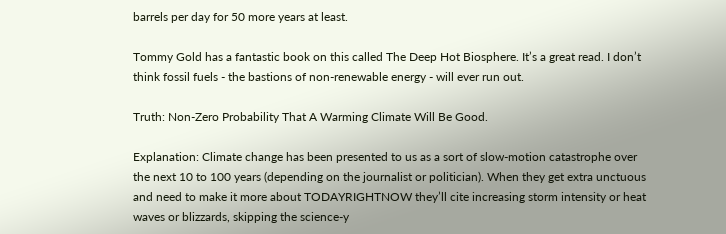barrels per day for 50 more years at least.

Tommy Gold has a fantastic book on this called The Deep Hot Biosphere. It’s a great read. I don’t think fossil fuels - the bastions of non-renewable energy - will ever run out.

Truth: Non-Zero Probability That A Warming Climate Will Be Good.

Explanation: Climate change has been presented to us as a sort of slow-motion catastrophe over the next 10 to 100 years (depending on the journalist or politician). When they get extra unctuous and need to make it more about TODAYRIGHTNOW they’ll cite increasing storm intensity or heat waves or blizzards, skipping the science-y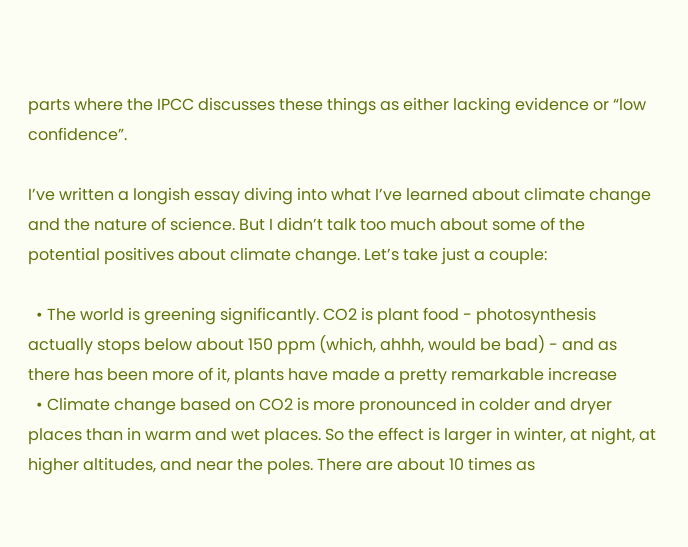parts where the IPCC discusses these things as either lacking evidence or “low confidence”.

I’ve written a longish essay diving into what I’ve learned about climate change and the nature of science. But I didn’t talk too much about some of the potential positives about climate change. Let’s take just a couple:

  • The world is greening significantly. CO2 is plant food - photosynthesis actually stops below about 150 ppm (which, ahhh, would be bad) - and as there has been more of it, plants have made a pretty remarkable increase
  • Climate change based on CO2 is more pronounced in colder and dryer places than in warm and wet places. So the effect is larger in winter, at night, at higher altitudes, and near the poles. There are about 10 times as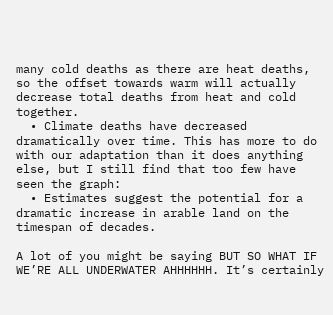many cold deaths as there are heat deaths, so the offset towards warm will actually decrease total deaths from heat and cold together.
  • Climate deaths have decreased dramatically over time. This has more to do with our adaptation than it does anything else, but I still find that too few have seen the graph:
  • Estimates suggest the potential for a dramatic increase in arable land on the timespan of decades.

A lot of you might be saying BUT SO WHAT IF WE’RE ALL UNDERWATER AHHHHHH. It’s certainly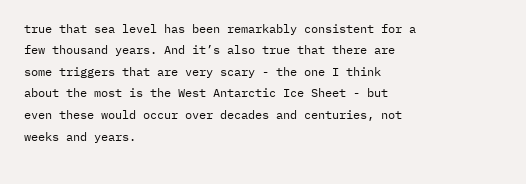true that sea level has been remarkably consistent for a few thousand years. And it’s also true that there are some triggers that are very scary - the one I think about the most is the West Antarctic Ice Sheet - but even these would occur over decades and centuries, not weeks and years.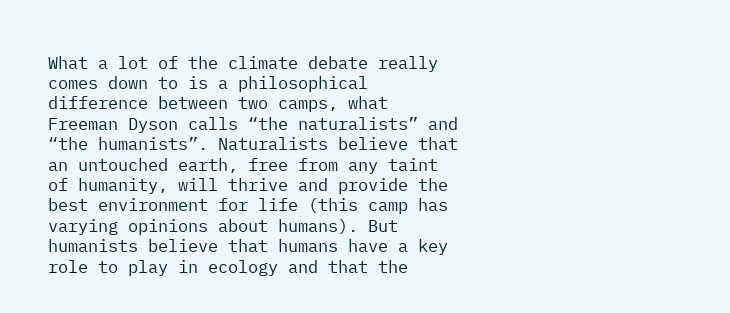What a lot of the climate debate really comes down to is a philosophical difference between two camps, what Freeman Dyson calls “the naturalists” and “the humanists”. Naturalists believe that an untouched earth, free from any taint of humanity, will thrive and provide the best environment for life (this camp has varying opinions about humans). But humanists believe that humans have a key role to play in ecology and that the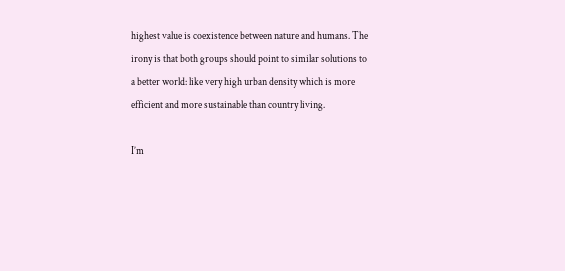highest value is coexistence between nature and humans. The irony is that both groups should point to similar solutions to a better world: like very high urban density which is more efficient and more sustainable than country living.

I’m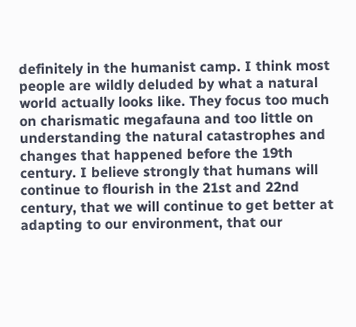definitely in the humanist camp. I think most people are wildly deluded by what a natural world actually looks like. They focus too much on charismatic megafauna and too little on understanding the natural catastrophes and changes that happened before the 19th century. I believe strongly that humans will continue to flourish in the 21st and 22nd century, that we will continue to get better at adapting to our environment, that our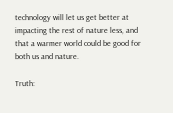technology will let us get better at impacting the rest of nature less, and that a warmer world could be good for both us and nature.

Truth: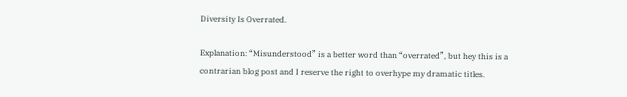Diversity Is Overrated.

Explanation: “Misunderstood” is a better word than “overrated”, but hey this is a contrarian blog post and I reserve the right to overhype my dramatic titles.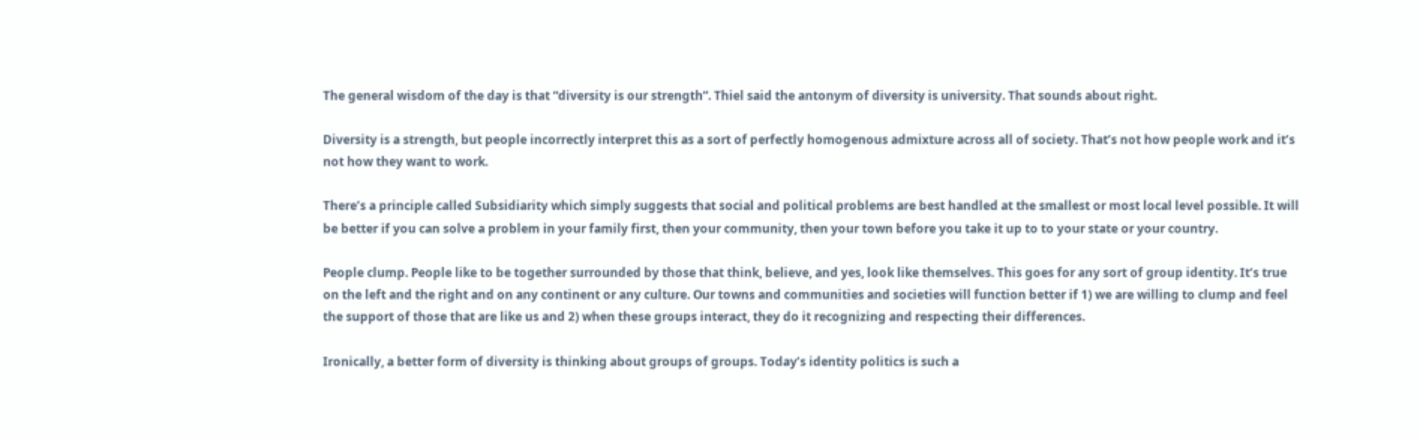The general wisdom of the day is that “diversity is our strength”. Thiel said the antonym of diversity is university. That sounds about right.

Diversity is a strength, but people incorrectly interpret this as a sort of perfectly homogenous admixture across all of society. That’s not how people work and it’s not how they want to work.

There’s a principle called Subsidiarity which simply suggests that social and political problems are best handled at the smallest or most local level possible. It will be better if you can solve a problem in your family first, then your community, then your town before you take it up to to your state or your country.

People clump. People like to be together surrounded by those that think, believe, and yes, look like themselves. This goes for any sort of group identity. It’s true on the left and the right and on any continent or any culture. Our towns and communities and societies will function better if 1) we are willing to clump and feel the support of those that are like us and 2) when these groups interact, they do it recognizing and respecting their differences.

Ironically, a better form of diversity is thinking about groups of groups. Today’s identity politics is such a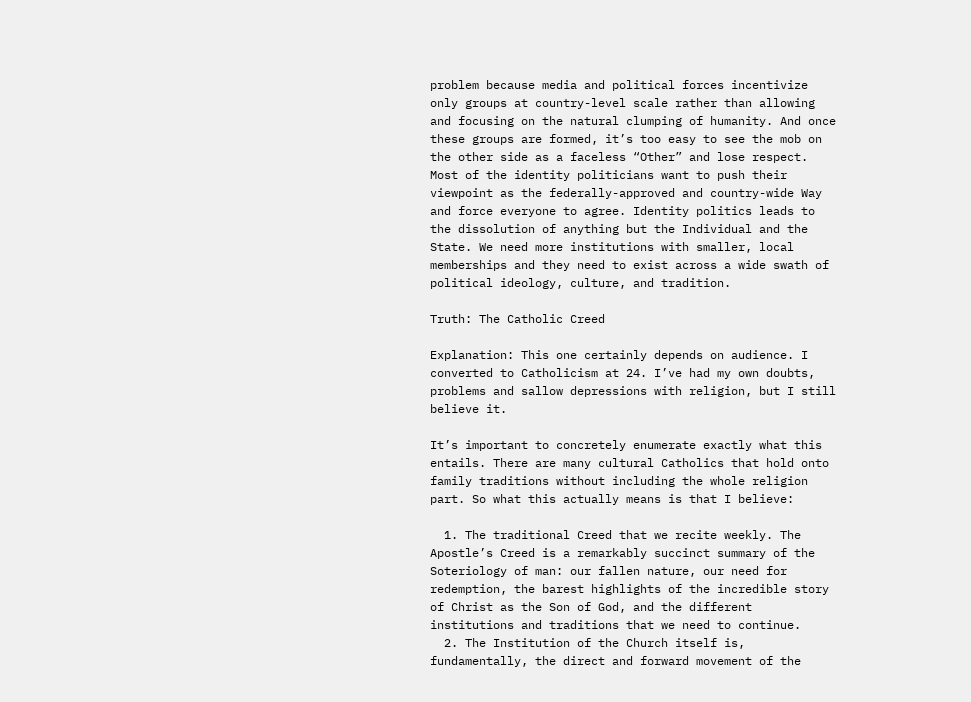problem because media and political forces incentivize only groups at country-level scale rather than allowing and focusing on the natural clumping of humanity. And once these groups are formed, it’s too easy to see the mob on the other side as a faceless “Other” and lose respect. Most of the identity politicians want to push their viewpoint as the federally-approved and country-wide Way and force everyone to agree. Identity politics leads to the dissolution of anything but the Individual and the State. We need more institutions with smaller, local memberships and they need to exist across a wide swath of political ideology, culture, and tradition.

Truth: The Catholic Creed

Explanation: This one certainly depends on audience. I converted to Catholicism at 24. I’ve had my own doubts, problems and sallow depressions with religion, but I still believe it.

It’s important to concretely enumerate exactly what this entails. There are many cultural Catholics that hold onto family traditions without including the whole religion part. So what this actually means is that I believe:

  1. The traditional Creed that we recite weekly. The Apostle’s Creed is a remarkably succinct summary of the Soteriology of man: our fallen nature, our need for redemption, the barest highlights of the incredible story of Christ as the Son of God, and the different institutions and traditions that we need to continue.
  2. The Institution of the Church itself is, fundamentally, the direct and forward movement of the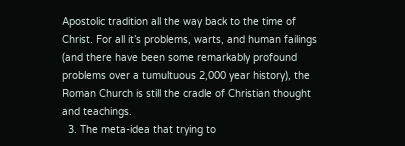Apostolic tradition all the way back to the time of Christ. For all it’s problems, warts, and human failings (and there have been some remarkably profound problems over a tumultuous 2,000 year history), the Roman Church is still the cradle of Christian thought and teachings.
  3. The meta-idea that trying to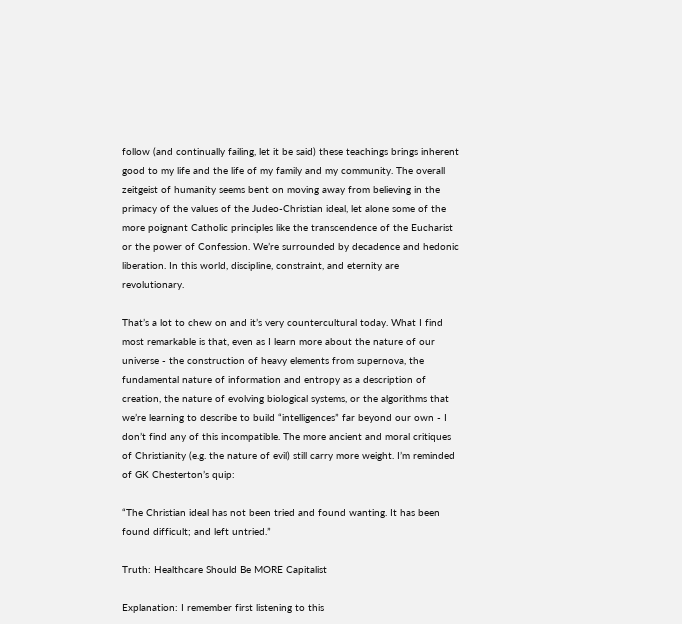follow (and continually failing, let it be said) these teachings brings inherent good to my life and the life of my family and my community. The overall zeitgeist of humanity seems bent on moving away from believing in the primacy of the values of the Judeo-Christian ideal, let alone some of the more poignant Catholic principles like the transcendence of the Eucharist or the power of Confession. We’re surrounded by decadence and hedonic liberation. In this world, discipline, constraint, and eternity are revolutionary.

That’s a lot to chew on and it’s very countercultural today. What I find most remarkable is that, even as I learn more about the nature of our universe - the construction of heavy elements from supernova, the fundamental nature of information and entropy as a description of creation, the nature of evolving biological systems, or the algorithms that we’re learning to describe to build “intelligences” far beyond our own - I don’t find any of this incompatible. The more ancient and moral critiques of Christianity (e.g. the nature of evil) still carry more weight. I’m reminded of GK Chesterton’s quip:

“The Christian ideal has not been tried and found wanting. It has been found difficult; and left untried.”

Truth: Healthcare Should Be MORE Capitalist

Explanation: I remember first listening to this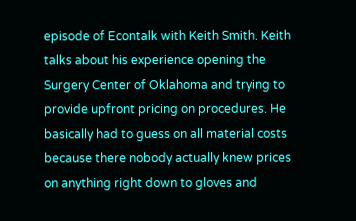episode of Econtalk with Keith Smith. Keith talks about his experience opening the Surgery Center of Oklahoma and trying to provide upfront pricing on procedures. He basically had to guess on all material costs because there nobody actually knew prices on anything right down to gloves and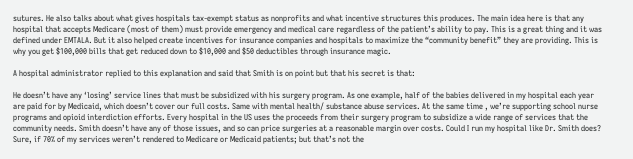sutures. He also talks about what gives hospitals tax-exempt status as nonprofits and what incentive structures this produces. The main idea here is that any hospital that accepts Medicare (most of them) must provide emergency and medical care regardless of the patient’s ability to pay. This is a great thing and it was defined under EMTALA. But it also helped create incentives for insurance companies and hospitals to maximize the “community benefit” they are providing. This is why you get $100,000 bills that get reduced down to $10,000 and $50 deductibles through insurance magic.

A hospital administrator replied to this explanation and said that Smith is on point but that his secret is that:

He doesn’t have any ‘losing’ service lines that must be subsidized with his surgery program. As one example, half of the babies delivered in my hospital each year are paid for by Medicaid, which doesn’t cover our full costs. Same with mental health/ substance abuse services. At the same time , we’re supporting school nurse programs and opioid interdiction efforts. Every hospital in the US uses the proceeds from their surgery program to subsidize a wide range of services that the community needs. Smith doesn’t have any of those issues, and so can price surgeries at a reasonable margin over costs. Could I run my hospital like Dr. Smith does? Sure, if 70% of my services weren’t rendered to Medicare or Medicaid patients; but that’s not the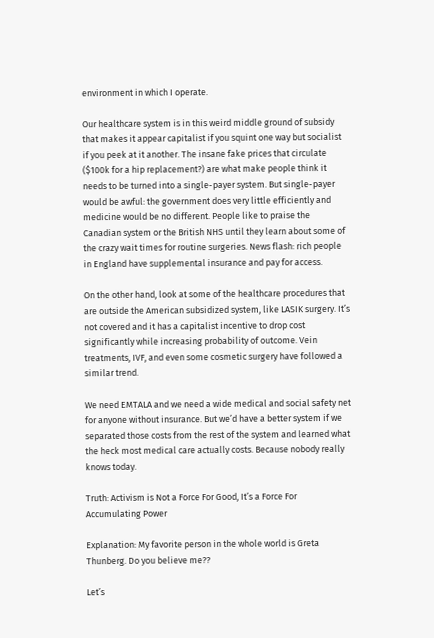environment in which I operate.

Our healthcare system is in this weird middle ground of subsidy that makes it appear capitalist if you squint one way but socialist if you peek at it another. The insane fake prices that circulate ($100k for a hip replacement?) are what make people think it needs to be turned into a single-payer system. But single-payer would be awful: the government does very little efficiently and medicine would be no different. People like to praise the Canadian system or the British NHS until they learn about some of the crazy wait times for routine surgeries. News flash: rich people in England have supplemental insurance and pay for access.

On the other hand, look at some of the healthcare procedures that are outside the American subsidized system, like LASIK surgery. It’s not covered and it has a capitalist incentive to drop cost significantly while increasing probability of outcome. Vein treatments, IVF, and even some cosmetic surgery have followed a similar trend.

We need EMTALA and we need a wide medical and social safety net for anyone without insurance. But we’d have a better system if we separated those costs from the rest of the system and learned what the heck most medical care actually costs. Because nobody really knows today.

Truth: Activism is Not a Force For Good, It’s a Force For Accumulating Power

Explanation: My favorite person in the whole world is Greta Thunberg. Do you believe me??

Let’s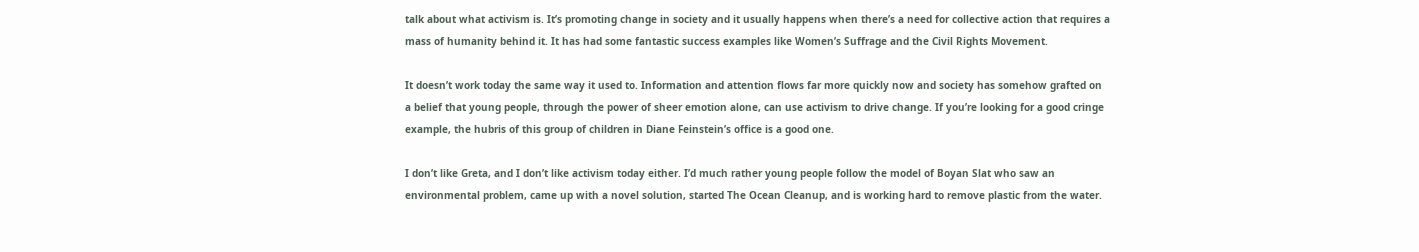talk about what activism is. It’s promoting change in society and it usually happens when there’s a need for collective action that requires a mass of humanity behind it. It has had some fantastic success examples like Women’s Suffrage and the Civil Rights Movement.

It doesn’t work today the same way it used to. Information and attention flows far more quickly now and society has somehow grafted on a belief that young people, through the power of sheer emotion alone, can use activism to drive change. If you’re looking for a good cringe example, the hubris of this group of children in Diane Feinstein’s office is a good one.

I don’t like Greta, and I don’t like activism today either. I’d much rather young people follow the model of Boyan Slat who saw an environmental problem, came up with a novel solution, started The Ocean Cleanup, and is working hard to remove plastic from the water.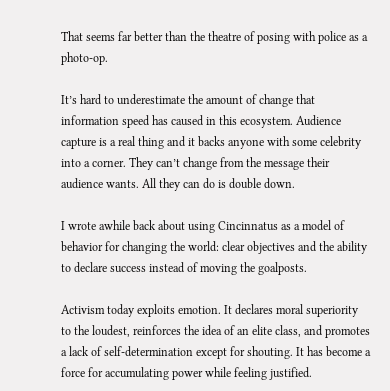That seems far better than the theatre of posing with police as a photo-op.

It’s hard to underestimate the amount of change that information speed has caused in this ecosystem. Audience capture is a real thing and it backs anyone with some celebrity into a corner. They can’t change from the message their audience wants. All they can do is double down.

I wrote awhile back about using Cincinnatus as a model of behavior for changing the world: clear objectives and the ability to declare success instead of moving the goalposts.

Activism today exploits emotion. It declares moral superiority to the loudest, reinforces the idea of an elite class, and promotes a lack of self-determination except for shouting. It has become a force for accumulating power while feeling justified.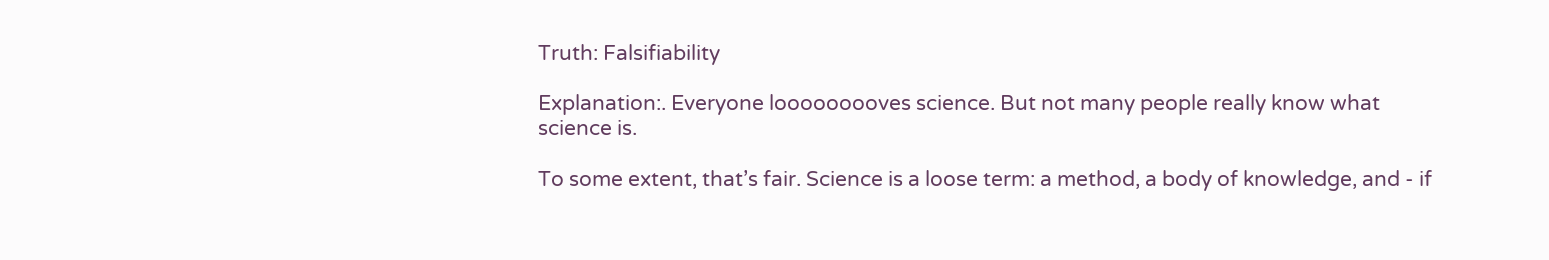Truth: Falsifiability

Explanation:. Everyone looooooooves science. But not many people really know what science is.

To some extent, that’s fair. Science is a loose term: a method, a body of knowledge, and - if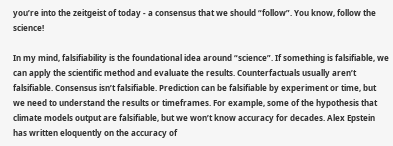you’re into the zeitgeist of today - a consensus that we should “follow”. You know, follow the science!

In my mind, falsifiability is the foundational idea around “science”. If something is falsifiable, we can apply the scientific method and evaluate the results. Counterfactuals usually aren’t falsifiable. Consensus isn’t falsifiable. Prediction can be falsifiable by experiment or time, but we need to understand the results or timeframes. For example, some of the hypothesis that climate models output are falsifiable, but we won’t know accuracy for decades. Alex Epstein has written eloquently on the accuracy of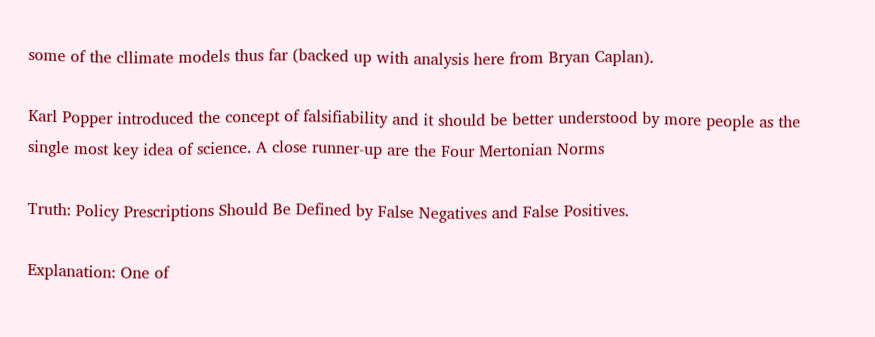some of the cllimate models thus far (backed up with analysis here from Bryan Caplan).

Karl Popper introduced the concept of falsifiability and it should be better understood by more people as the single most key idea of science. A close runner-up are the Four Mertonian Norms

Truth: Policy Prescriptions Should Be Defined by False Negatives and False Positives.

Explanation: One of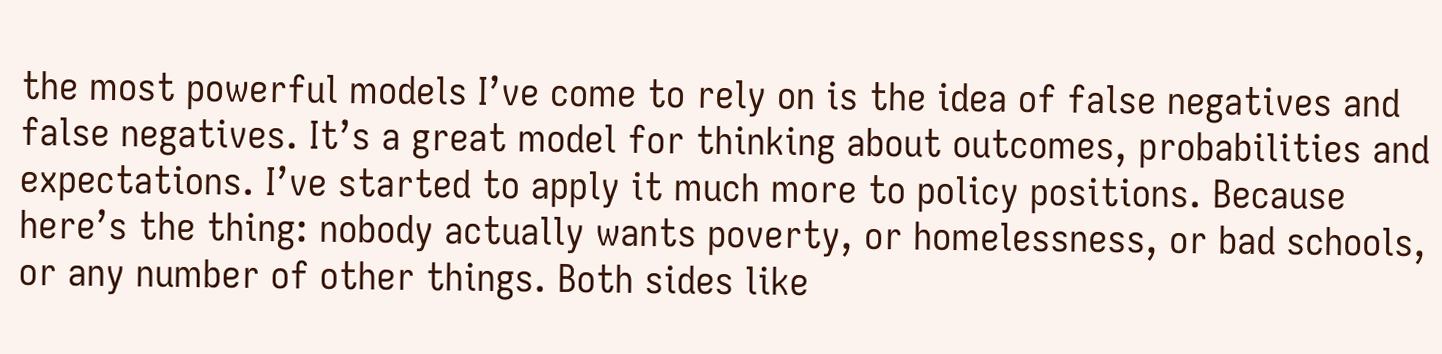the most powerful models I’ve come to rely on is the idea of false negatives and false negatives. It’s a great model for thinking about outcomes, probabilities and expectations. I’ve started to apply it much more to policy positions. Because here’s the thing: nobody actually wants poverty, or homelessness, or bad schools, or any number of other things. Both sides like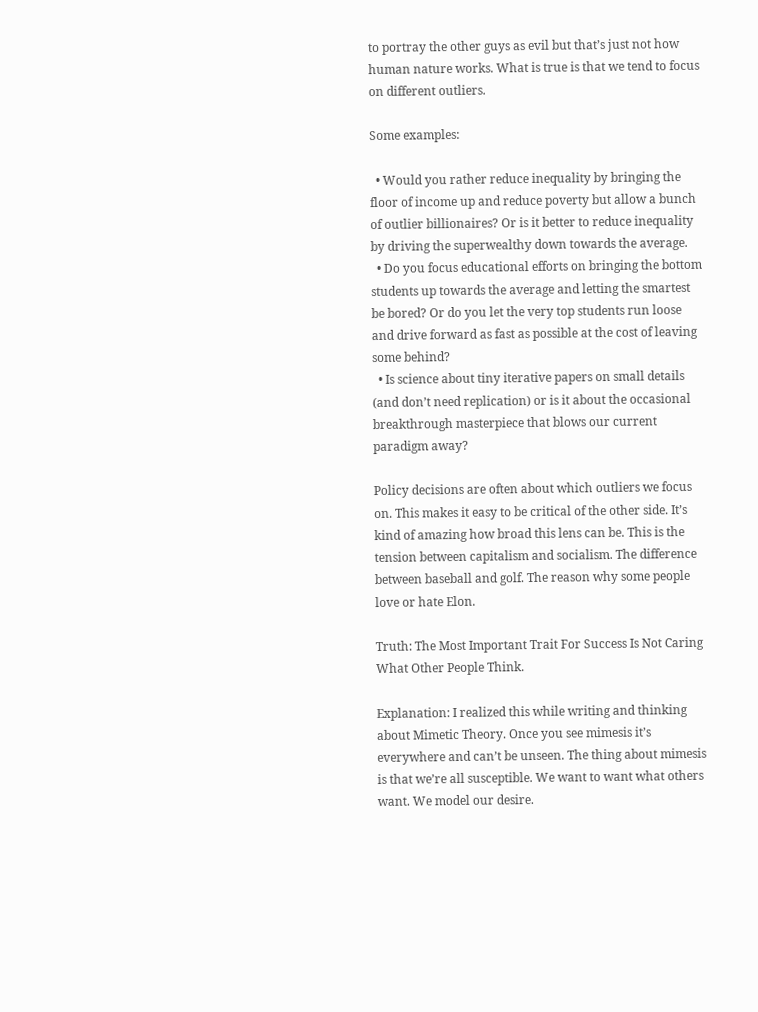to portray the other guys as evil but that’s just not how human nature works. What is true is that we tend to focus on different outliers.

Some examples:

  • Would you rather reduce inequality by bringing the floor of income up and reduce poverty but allow a bunch of outlier billionaires? Or is it better to reduce inequality by driving the superwealthy down towards the average.
  • Do you focus educational efforts on bringing the bottom students up towards the average and letting the smartest be bored? Or do you let the very top students run loose and drive forward as fast as possible at the cost of leaving some behind?
  • Is science about tiny iterative papers on small details (and don’t need replication) or is it about the occasional breakthrough masterpiece that blows our current paradigm away?

Policy decisions are often about which outliers we focus on. This makes it easy to be critical of the other side. It’s kind of amazing how broad this lens can be. This is the tension between capitalism and socialism. The difference between baseball and golf. The reason why some people love or hate Elon.

Truth: The Most Important Trait For Success Is Not Caring What Other People Think.

Explanation: I realized this while writing and thinking about Mimetic Theory. Once you see mimesis it’s everywhere and can’t be unseen. The thing about mimesis is that we’re all susceptible. We want to want what others want. We model our desire.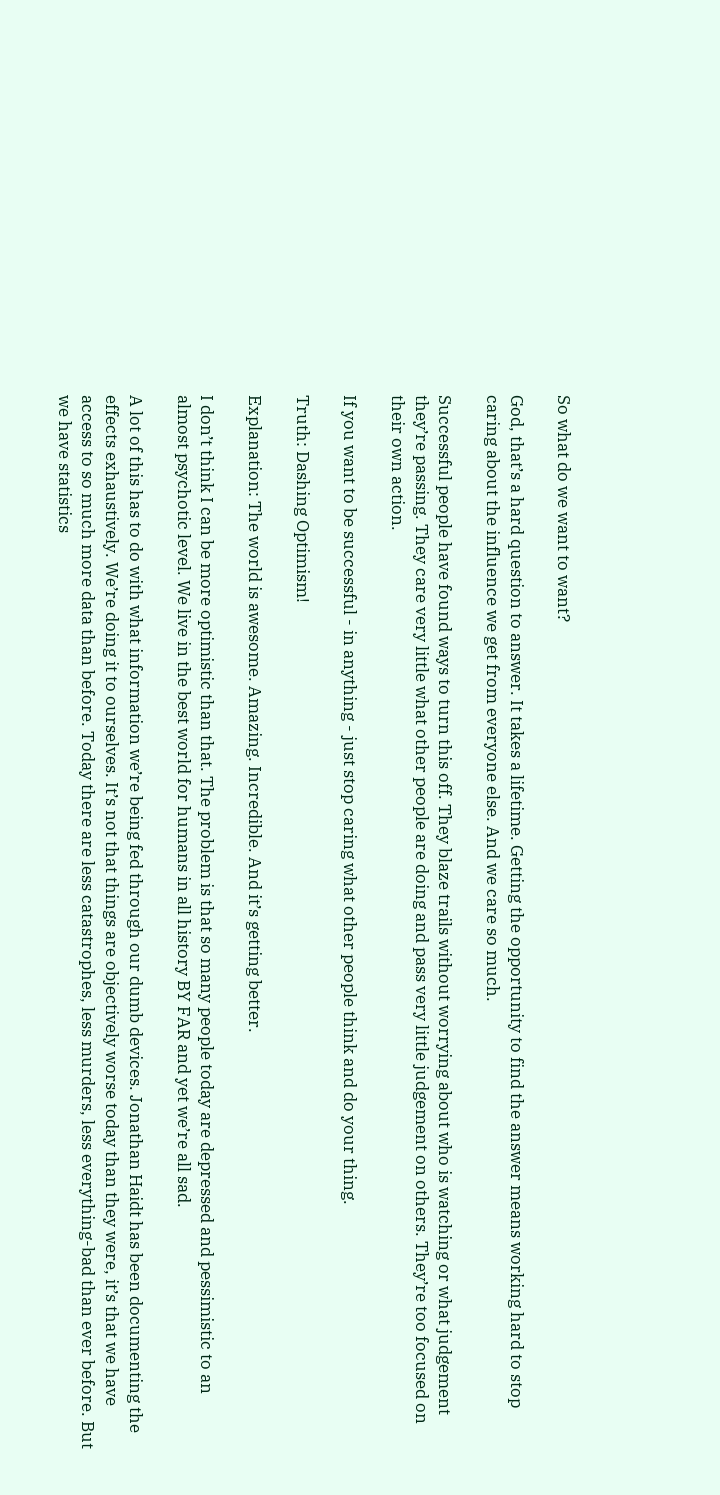So what do we want to want?

God, that’s a hard question to answer. It takes a lifetime. Getting the opportunity to find the answer means working hard to stop caring about the influence we get from everyone else. And we care so much.

Successful people have found ways to turn this off. They blaze trails without worrying about who is watching or what judgement they’re passing. They care very little what other people are doing and pass very little judgement on others. They’re too focused on their own action.

If you want to be successful - in anything - just stop caring what other people think and do your thing.

Truth: Dashing Optimism!

Explanation: The world is awesome. Amazing. Incredible. And it’s getting better.

I don’t think I can be more optimistic than that. The problem is that so many people today are depressed and pessimistic to an almost psychotic level. We live in the best world for humans in all history BY FAR and yet we’re all sad.

A lot of this has to do with what information we’re being fed through our dumb devices. Jonathan Haidt has been documenting the effects exhaustively. We’re doing it to ourselves. It’s not that things are objectively worse today than they were, it’s that we have access to so much more data than before. Today there are less catastrophes, less murders, less everything-bad than ever before. But we have statistics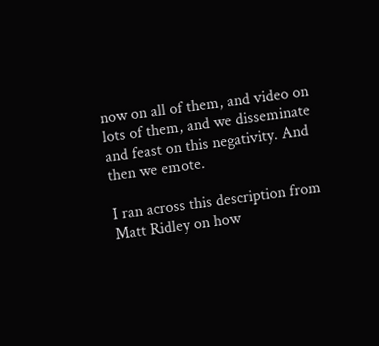now on all of them, and video on lots of them, and we disseminate and feast on this negativity. And then we emote.

I ran across this description from Matt Ridley on how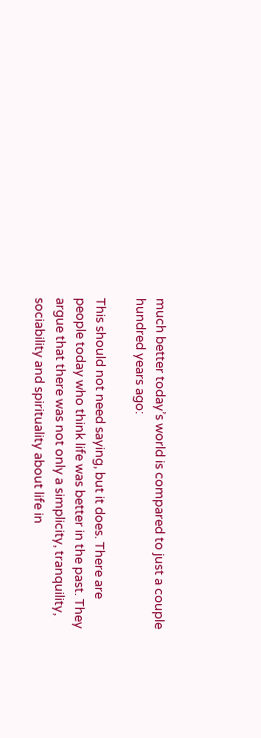much better today’s world is compared to just a couple hundred years ago:

This should not need saying, but it does. There are people today who think life was better in the past. They argue that there was not only a simplicity, tranquility, sociability and spirituality about life in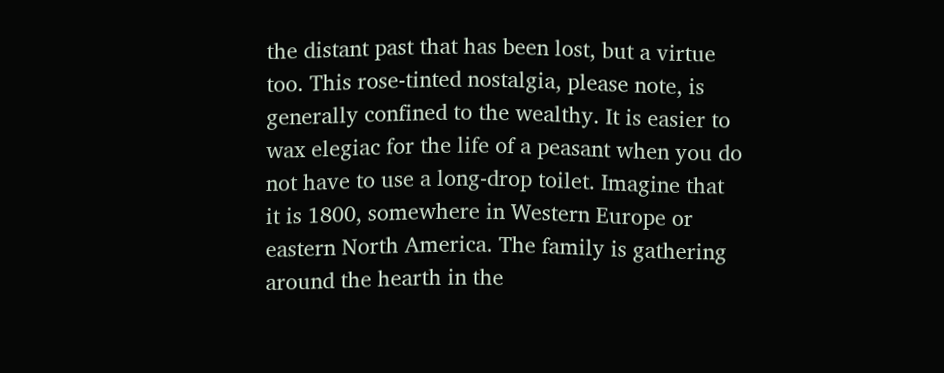the distant past that has been lost, but a virtue too. This rose-tinted nostalgia, please note, is generally confined to the wealthy. It is easier to wax elegiac for the life of a peasant when you do not have to use a long-drop toilet. Imagine that it is 1800, somewhere in Western Europe or eastern North America. The family is gathering around the hearth in the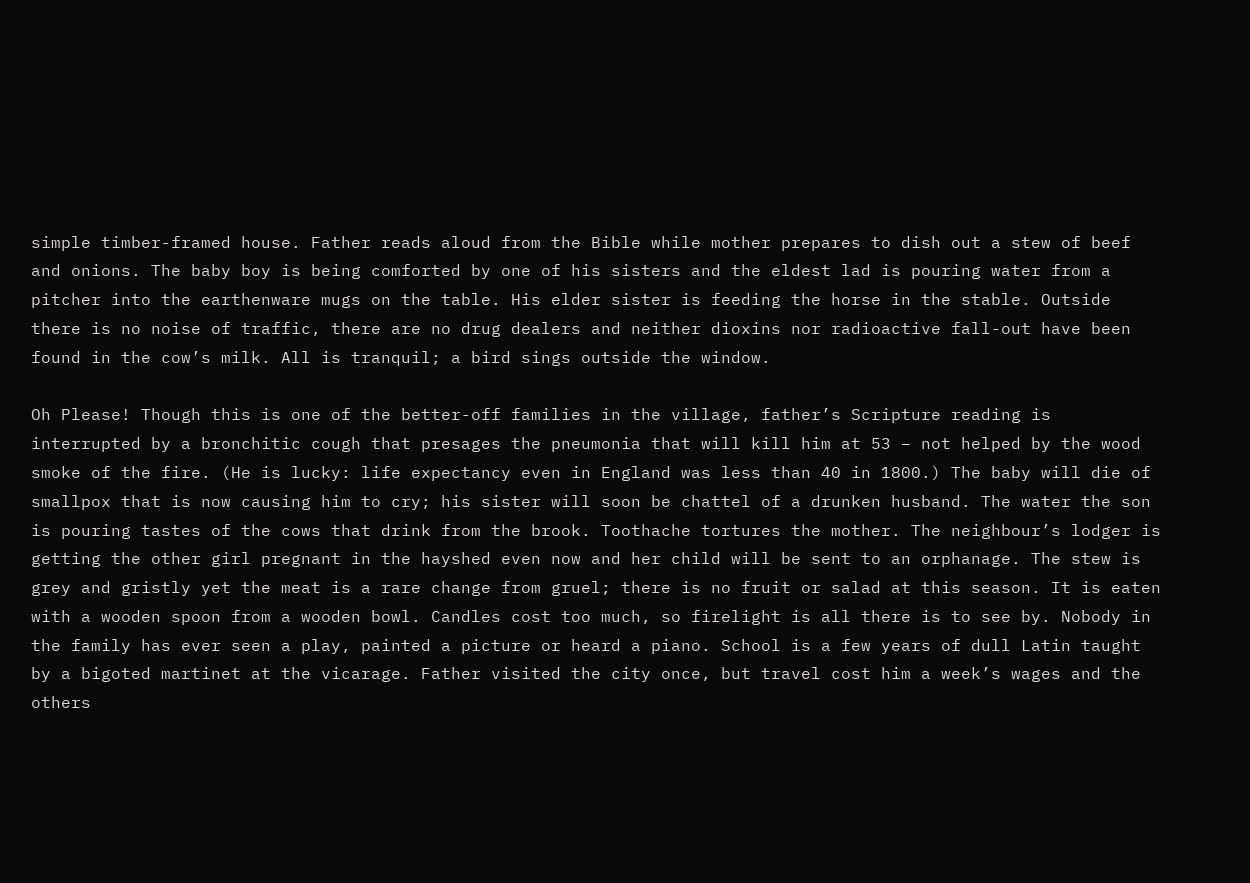simple timber-framed house. Father reads aloud from the Bible while mother prepares to dish out a stew of beef and onions. The baby boy is being comforted by one of his sisters and the eldest lad is pouring water from a pitcher into the earthenware mugs on the table. His elder sister is feeding the horse in the stable. Outside there is no noise of traffic, there are no drug dealers and neither dioxins nor radioactive fall-out have been found in the cow’s milk. All is tranquil; a bird sings outside the window.

Oh Please! Though this is one of the better-off families in the village, father’s Scripture reading is interrupted by a bronchitic cough that presages the pneumonia that will kill him at 53 – not helped by the wood smoke of the fire. (He is lucky: life expectancy even in England was less than 40 in 1800.) The baby will die of smallpox that is now causing him to cry; his sister will soon be chattel of a drunken husband. The water the son is pouring tastes of the cows that drink from the brook. Toothache tortures the mother. The neighbour’s lodger is getting the other girl pregnant in the hayshed even now and her child will be sent to an orphanage. The stew is grey and gristly yet the meat is a rare change from gruel; there is no fruit or salad at this season. It is eaten with a wooden spoon from a wooden bowl. Candles cost too much, so firelight is all there is to see by. Nobody in the family has ever seen a play, painted a picture or heard a piano. School is a few years of dull Latin taught by a bigoted martinet at the vicarage. Father visited the city once, but travel cost him a week’s wages and the others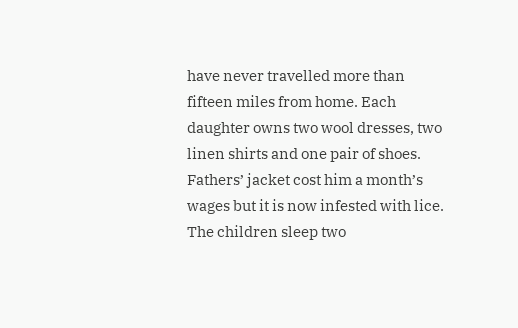have never travelled more than fifteen miles from home. Each daughter owns two wool dresses, two linen shirts and one pair of shoes. Fathers’ jacket cost him a month’s wages but it is now infested with lice. The children sleep two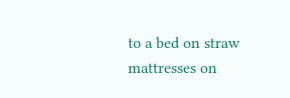to a bed on straw mattresses on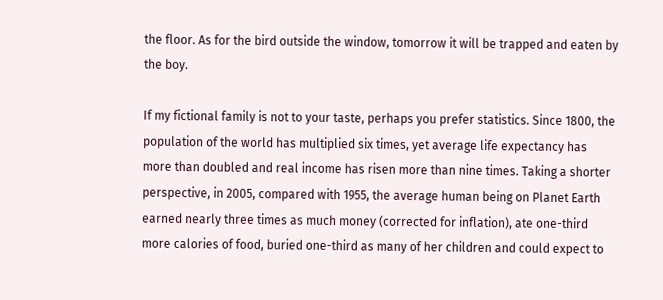the floor. As for the bird outside the window, tomorrow it will be trapped and eaten by the boy.

If my fictional family is not to your taste, perhaps you prefer statistics. Since 1800, the population of the world has multiplied six times, yet average life expectancy has more than doubled and real income has risen more than nine times. Taking a shorter perspective, in 2005, compared with 1955, the average human being on Planet Earth earned nearly three times as much money (corrected for inflation), ate one-third more calories of food, buried one-third as many of her children and could expect to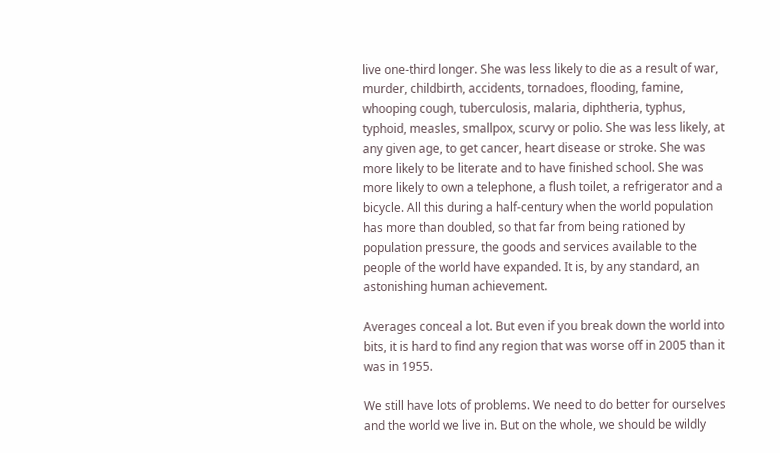live one-third longer. She was less likely to die as a result of war, murder, childbirth, accidents, tornadoes, flooding, famine, whooping cough, tuberculosis, malaria, diphtheria, typhus, typhoid, measles, smallpox, scurvy or polio. She was less likely, at any given age, to get cancer, heart disease or stroke. She was more likely to be literate and to have finished school. She was more likely to own a telephone, a flush toilet, a refrigerator and a bicycle. All this during a half-century when the world population has more than doubled, so that far from being rationed by population pressure, the goods and services available to the people of the world have expanded. It is, by any standard, an astonishing human achievement.

Averages conceal a lot. But even if you break down the world into bits, it is hard to find any region that was worse off in 2005 than it was in 1955.

We still have lots of problems. We need to do better for ourselves and the world we live in. But on the whole, we should be wildly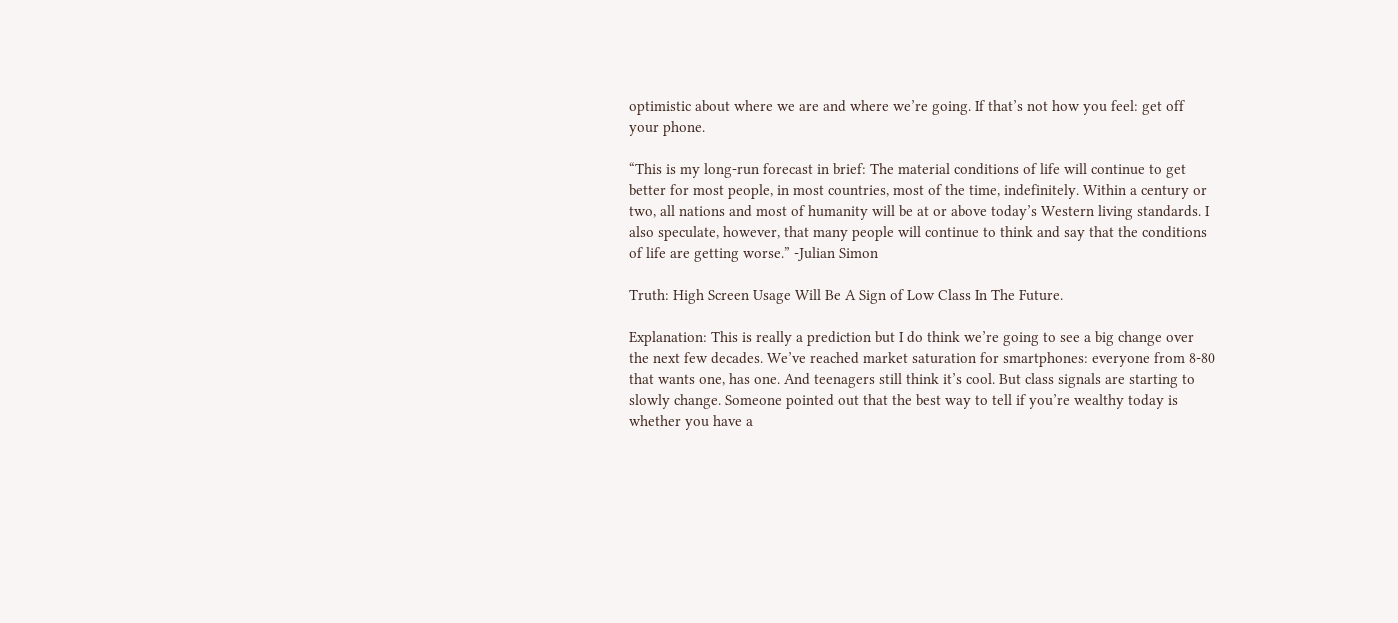optimistic about where we are and where we’re going. If that’s not how you feel: get off your phone.

“This is my long-run forecast in brief: The material conditions of life will continue to get better for most people, in most countries, most of the time, indefinitely. Within a century or two, all nations and most of humanity will be at or above today’s Western living standards. I also speculate, however, that many people will continue to think and say that the conditions of life are getting worse.” -Julian Simon

Truth: High Screen Usage Will Be A Sign of Low Class In The Future.

Explanation: This is really a prediction but I do think we’re going to see a big change over the next few decades. We’ve reached market saturation for smartphones: everyone from 8-80 that wants one, has one. And teenagers still think it’s cool. But class signals are starting to slowly change. Someone pointed out that the best way to tell if you’re wealthy today is whether you have a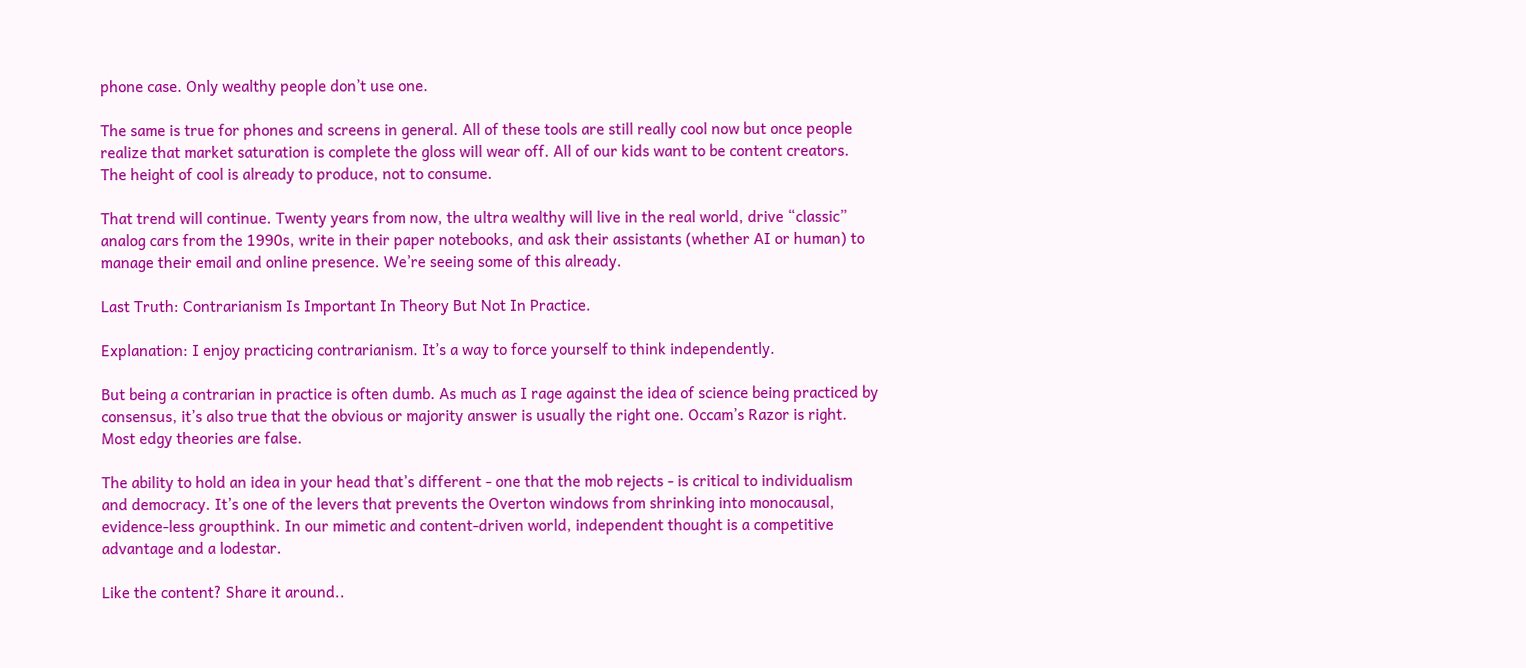phone case. Only wealthy people don’t use one.

The same is true for phones and screens in general. All of these tools are still really cool now but once people realize that market saturation is complete the gloss will wear off. All of our kids want to be content creators. The height of cool is already to produce, not to consume.

That trend will continue. Twenty years from now, the ultra wealthy will live in the real world, drive “classic” analog cars from the 1990s, write in their paper notebooks, and ask their assistants (whether AI or human) to manage their email and online presence. We’re seeing some of this already.

Last Truth: Contrarianism Is Important In Theory But Not In Practice.

Explanation: I enjoy practicing contrarianism. It’s a way to force yourself to think independently.

But being a contrarian in practice is often dumb. As much as I rage against the idea of science being practiced by consensus, it’s also true that the obvious or majority answer is usually the right one. Occam’s Razor is right. Most edgy theories are false.

The ability to hold an idea in your head that’s different - one that the mob rejects - is critical to individualism and democracy. It’s one of the levers that prevents the Overton windows from shrinking into monocausal, evidence-less groupthink. In our mimetic and content-driven world, independent thought is a competitive advantage and a lodestar.

Like the content? Share it around..